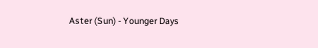Aster (Sun) - Younger Days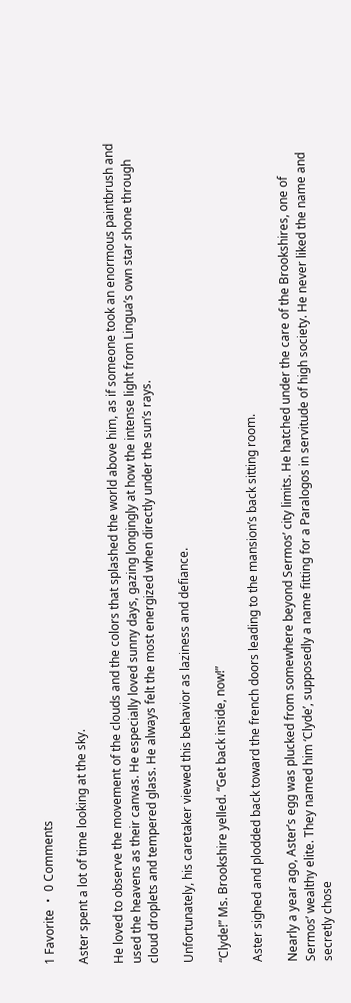1 Favorite ・ 0 Comments

Aster spent a lot of time looking at the sky.

He loved to observe the movement of the clouds and the colors that splashed the world above him, as if someone took an enormous paintbrush and used the heavens as their canvas. He especially loved sunny days, gazing longingly at how the intense light from Lingua’s own star shone through cloud droplets and tempered glass. He always felt the most energized when directly under the sun’s rays.

Unfortunately, his caretaker viewed this behavior as laziness and defiance.

“Clyde!” Ms. Brookshire yelled. “Get back inside, now!”

Aster sighed and plodded back toward the french doors leading to the mansion’s back sitting room.

Nearly a year ago, Aster’s egg was plucked from somewhere beyond Sermos’ city limits. He hatched under the care of the Brookshires, one of Sermos’ wealthy elite. They named him ‘Clyde’, supposedly a name fitting for a Paralogos in servitude of high society. He never liked the name and secretly chose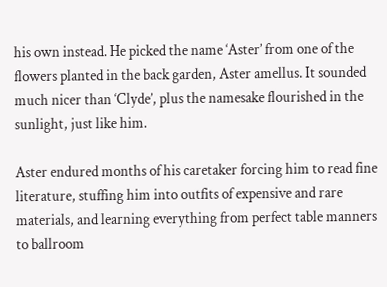his own instead. He picked the name ‘Aster’ from one of the flowers planted in the back garden, Aster amellus. It sounded much nicer than ‘Clyde’, plus the namesake flourished in the sunlight, just like him.

Aster endured months of his caretaker forcing him to read fine literature, stuffing him into outfits of expensive and rare materials, and learning everything from perfect table manners to ballroom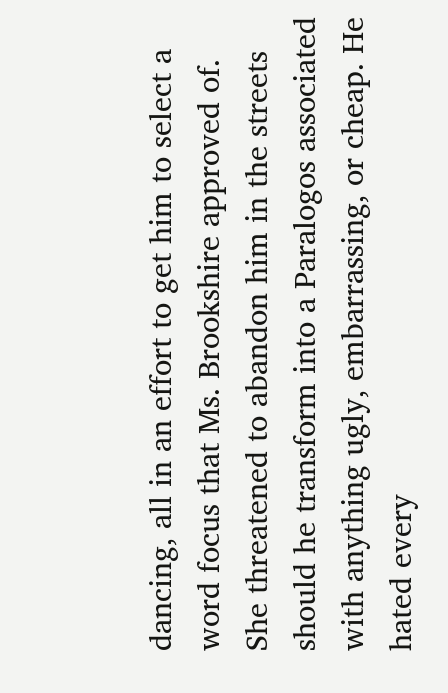dancing, all in an effort to get him to select a word focus that Ms. Brookshire approved of. She threatened to abandon him in the streets should he transform into a Paralogos associated with anything ugly, embarrassing, or cheap. He hated every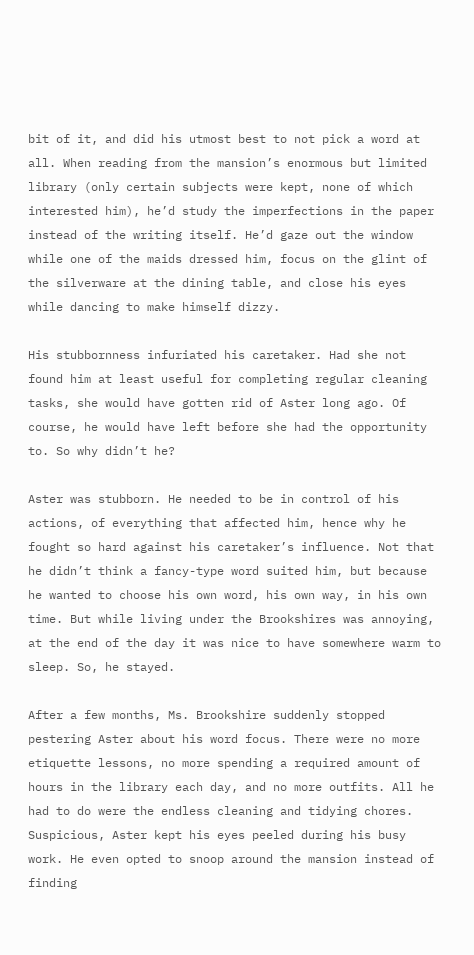bit of it, and did his utmost best to not pick a word at all. When reading from the mansion’s enormous but limited library (only certain subjects were kept, none of which interested him), he’d study the imperfections in the paper instead of the writing itself. He’d gaze out the window while one of the maids dressed him, focus on the glint of the silverware at the dining table, and close his eyes while dancing to make himself dizzy.

His stubbornness infuriated his caretaker. Had she not found him at least useful for completing regular cleaning tasks, she would have gotten rid of Aster long ago. Of course, he would have left before she had the opportunity to. So why didn’t he?

Aster was stubborn. He needed to be in control of his actions, of everything that affected him, hence why he fought so hard against his caretaker’s influence. Not that he didn’t think a fancy-type word suited him, but because he wanted to choose his own word, his own way, in his own time. But while living under the Brookshires was annoying, at the end of the day it was nice to have somewhere warm to sleep. So, he stayed.

After a few months, Ms. Brookshire suddenly stopped pestering Aster about his word focus. There were no more etiquette lessons, no more spending a required amount of hours in the library each day, and no more outfits. All he had to do were the endless cleaning and tidying chores. Suspicious, Aster kept his eyes peeled during his busy work. He even opted to snoop around the mansion instead of finding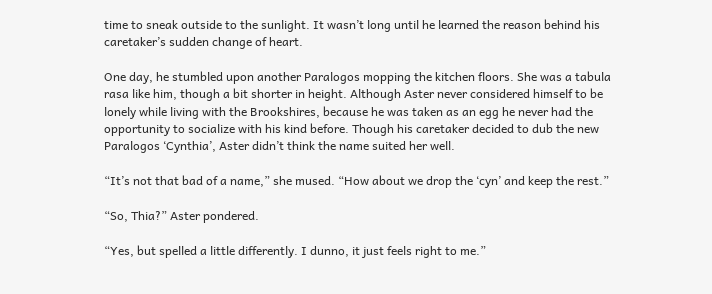time to sneak outside to the sunlight. It wasn’t long until he learned the reason behind his caretaker’s sudden change of heart.

One day, he stumbled upon another Paralogos mopping the kitchen floors. She was a tabula rasa like him, though a bit shorter in height. Although Aster never considered himself to be lonely while living with the Brookshires, because he was taken as an egg he never had the opportunity to socialize with his kind before. Though his caretaker decided to dub the new Paralogos ‘Cynthia’, Aster didn’t think the name suited her well.

“It’s not that bad of a name,” she mused. “How about we drop the ‘cyn’ and keep the rest.”

“So, Thia?” Aster pondered.

“Yes, but spelled a little differently. I dunno, it just feels right to me.”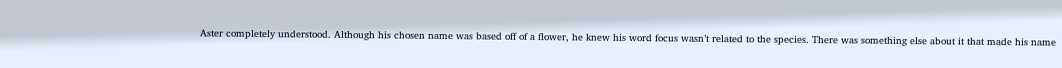Aster completely understood. Although his chosen name was based off of a flower, he knew his word focus wasn’t related to the species. There was something else about it that made his name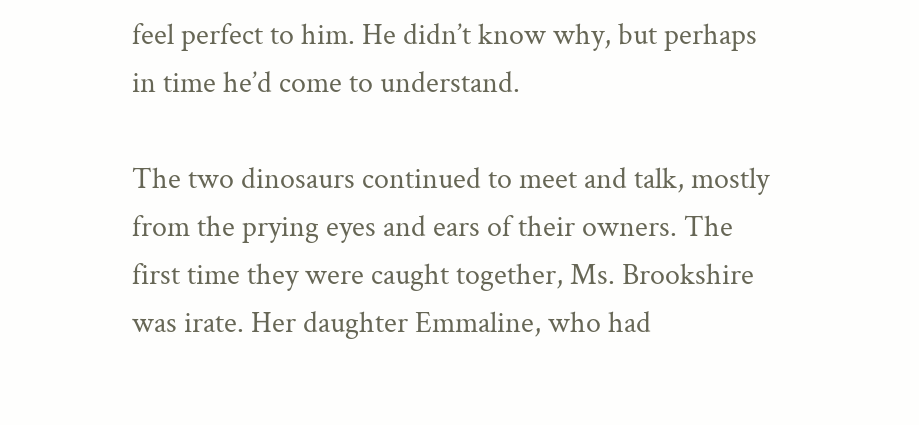feel perfect to him. He didn’t know why, but perhaps in time he’d come to understand.

The two dinosaurs continued to meet and talk, mostly from the prying eyes and ears of their owners. The first time they were caught together, Ms. Brookshire was irate. Her daughter Emmaline, who had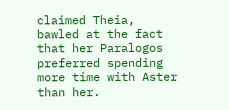claimed Theia, bawled at the fact that her Paralogos preferred spending more time with Aster than her.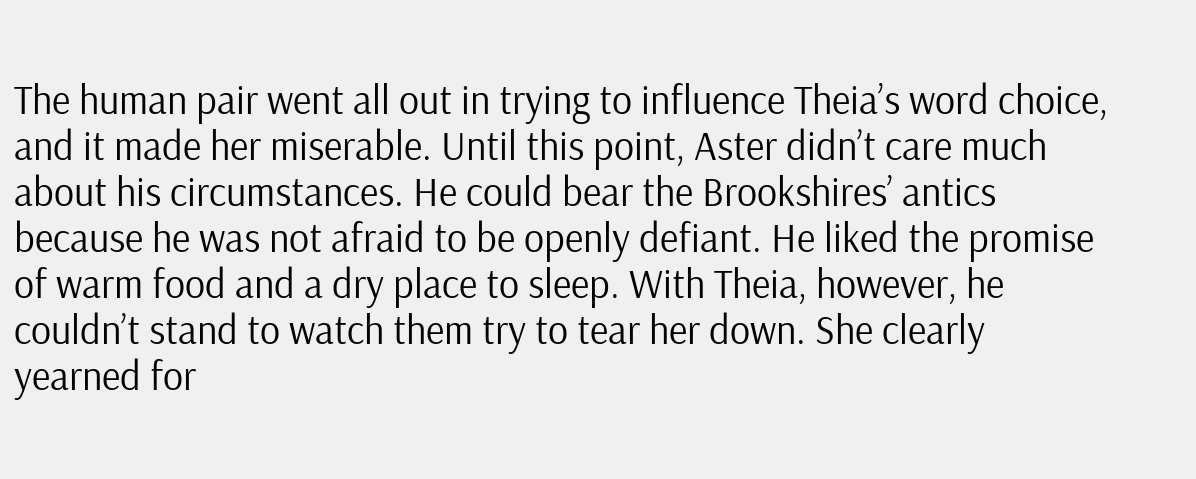The human pair went all out in trying to influence Theia’s word choice, and it made her miserable. Until this point, Aster didn’t care much about his circumstances. He could bear the Brookshires’ antics because he was not afraid to be openly defiant. He liked the promise of warm food and a dry place to sleep. With Theia, however, he couldn’t stand to watch them try to tear her down. She clearly yearned for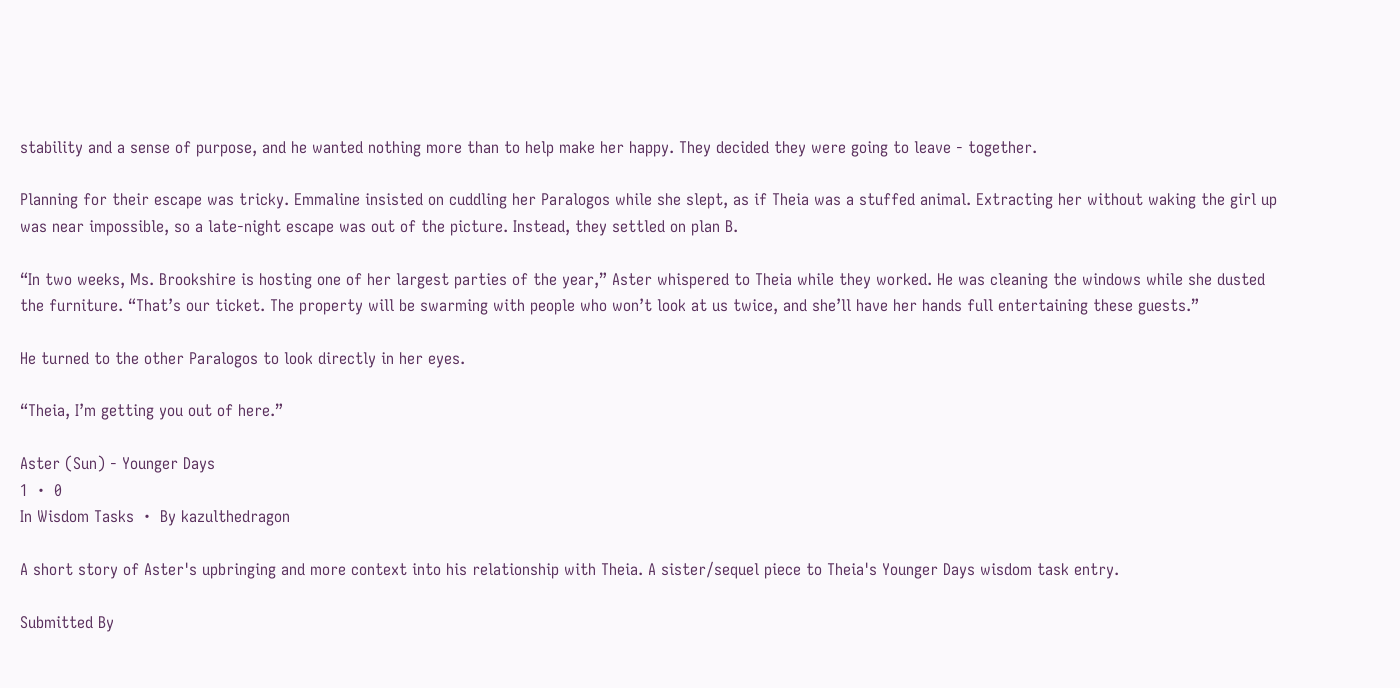stability and a sense of purpose, and he wanted nothing more than to help make her happy. They decided they were going to leave - together.

Planning for their escape was tricky. Emmaline insisted on cuddling her Paralogos while she slept, as if Theia was a stuffed animal. Extracting her without waking the girl up was near impossible, so a late-night escape was out of the picture. Instead, they settled on plan B.

“In two weeks, Ms. Brookshire is hosting one of her largest parties of the year,” Aster whispered to Theia while they worked. He was cleaning the windows while she dusted the furniture. “That’s our ticket. The property will be swarming with people who won’t look at us twice, and she’ll have her hands full entertaining these guests.”

He turned to the other Paralogos to look directly in her eyes.

“Theia, I’m getting you out of here.”

Aster (Sun) - Younger Days
1 ・ 0
In Wisdom Tasks ・ By kazulthedragon

A short story of Aster's upbringing and more context into his relationship with Theia. A sister/sequel piece to Theia's Younger Days wisdom task entry.

Submitted By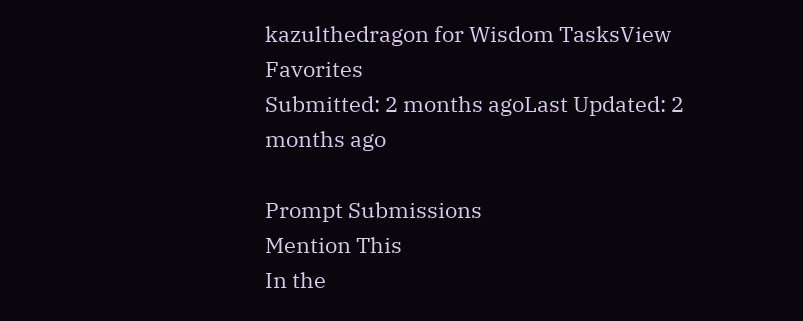kazulthedragon for Wisdom TasksView Favorites
Submitted: 2 months agoLast Updated: 2 months ago

Prompt Submissions
Mention This
In the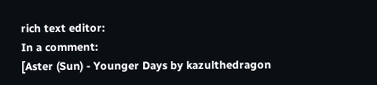rich text editor:
In a comment:
[Aster (Sun) - Younger Days by kazulthedragon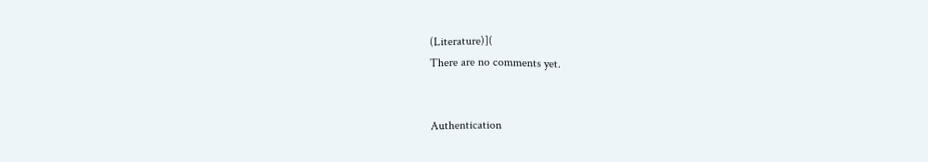(Literature)](
There are no comments yet.


Authentication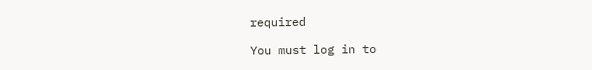required

You must log in to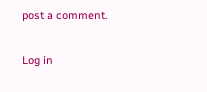post a comment.

Log in